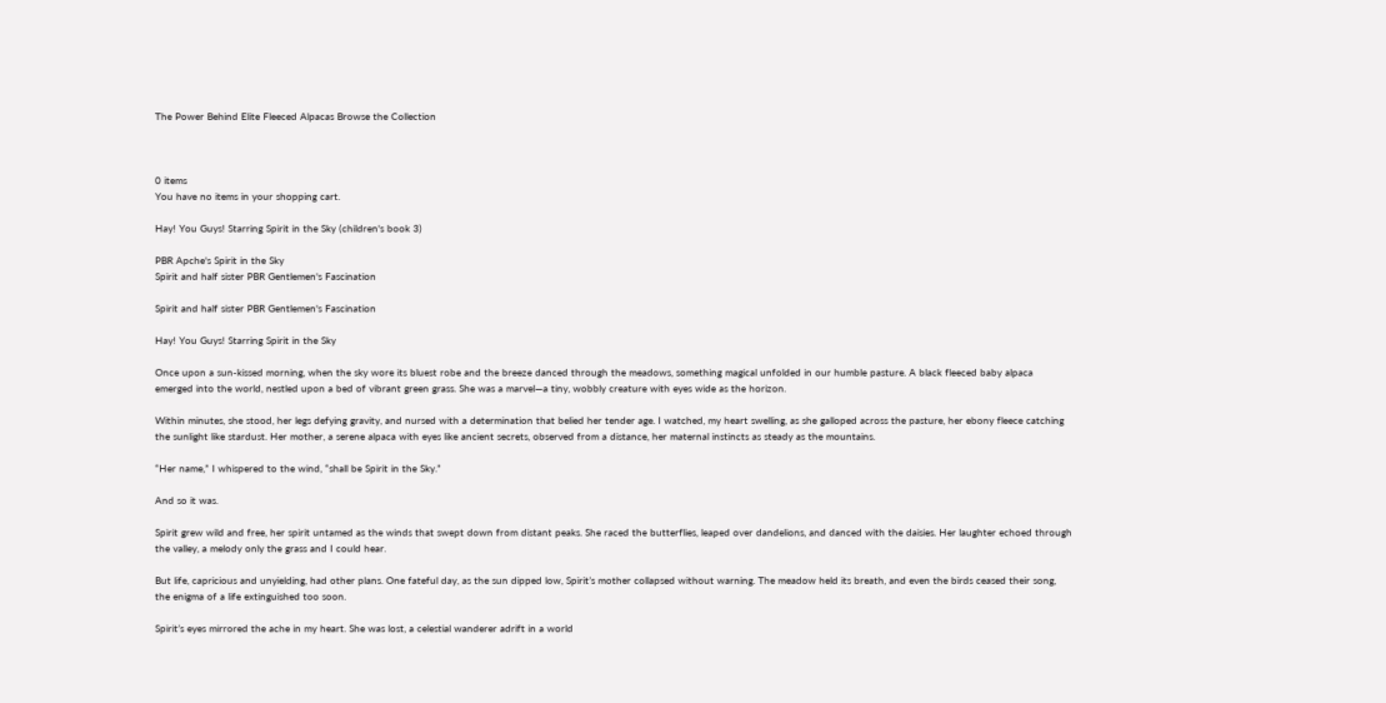The Power Behind Elite Fleeced Alpacas Browse the Collection



0 items
You have no items in your shopping cart.

Hay! You Guys! Starring Spirit in the Sky (children's book 3)

PBR Apche's Spirit in the Sky
Spirit and half sister PBR Gentlemen's Fascination

Spirit and half sister PBR Gentlemen's Fascination

Hay! You Guys! Starring Spirit in the Sky

Once upon a sun-kissed morning, when the sky wore its bluest robe and the breeze danced through the meadows, something magical unfolded in our humble pasture. A black fleeced baby alpaca emerged into the world, nestled upon a bed of vibrant green grass. She was a marvel—a tiny, wobbly creature with eyes wide as the horizon.

Within minutes, she stood, her legs defying gravity, and nursed with a determination that belied her tender age. I watched, my heart swelling, as she galloped across the pasture, her ebony fleece catching the sunlight like stardust. Her mother, a serene alpaca with eyes like ancient secrets, observed from a distance, her maternal instincts as steady as the mountains.

“Her name,” I whispered to the wind, “shall be Spirit in the Sky.”

And so it was.

Spirit grew wild and free, her spirit untamed as the winds that swept down from distant peaks. She raced the butterflies, leaped over dandelions, and danced with the daisies. Her laughter echoed through the valley, a melody only the grass and I could hear.

But life, capricious and unyielding, had other plans. One fateful day, as the sun dipped low, Spirit’s mother collapsed without warning. The meadow held its breath, and even the birds ceased their song, the enigma of a life extinguished too soon.

Spirit’s eyes mirrored the ache in my heart. She was lost, a celestial wanderer adrift in a world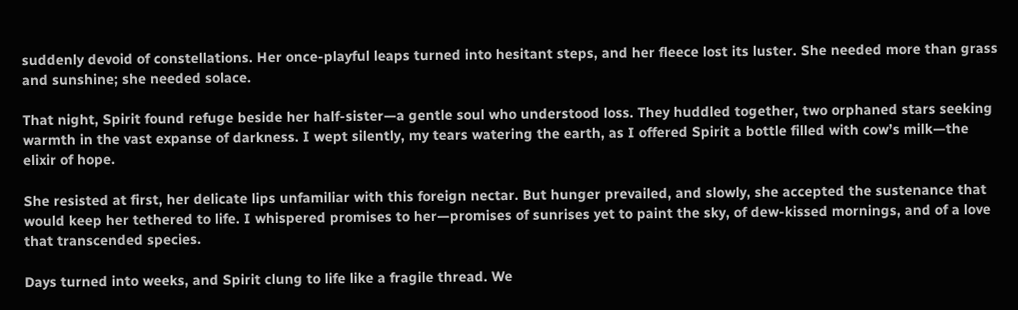suddenly devoid of constellations. Her once-playful leaps turned into hesitant steps, and her fleece lost its luster. She needed more than grass and sunshine; she needed solace.

That night, Spirit found refuge beside her half-sister—a gentle soul who understood loss. They huddled together, two orphaned stars seeking warmth in the vast expanse of darkness. I wept silently, my tears watering the earth, as I offered Spirit a bottle filled with cow’s milk—the elixir of hope.

She resisted at first, her delicate lips unfamiliar with this foreign nectar. But hunger prevailed, and slowly, she accepted the sustenance that would keep her tethered to life. I whispered promises to her—promises of sunrises yet to paint the sky, of dew-kissed mornings, and of a love that transcended species.

Days turned into weeks, and Spirit clung to life like a fragile thread. We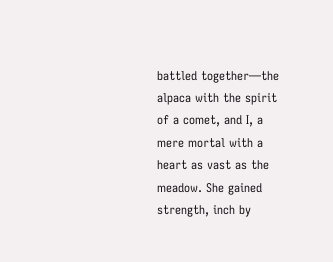battled together—the alpaca with the spirit of a comet, and I, a mere mortal with a heart as vast as the meadow. She gained strength, inch by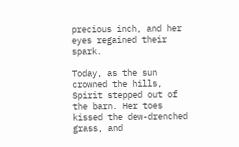precious inch, and her eyes regained their spark.

Today, as the sun crowned the hills, Spirit stepped out of the barn. Her toes kissed the dew-drenched grass, and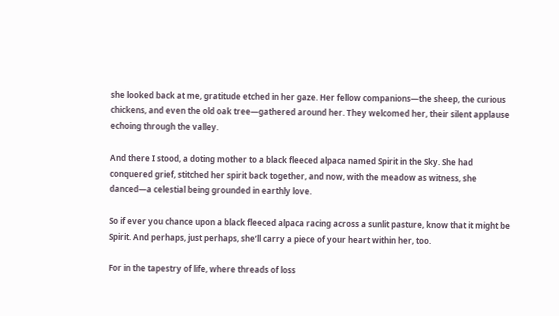she looked back at me, gratitude etched in her gaze. Her fellow companions—the sheep, the curious chickens, and even the old oak tree—gathered around her. They welcomed her, their silent applause echoing through the valley.

And there I stood, a doting mother to a black fleeced alpaca named Spirit in the Sky. She had conquered grief, stitched her spirit back together, and now, with the meadow as witness, she danced—a celestial being grounded in earthly love.

So if ever you chance upon a black fleeced alpaca racing across a sunlit pasture, know that it might be Spirit. And perhaps, just perhaps, she’ll carry a piece of your heart within her, too.

For in the tapestry of life, where threads of loss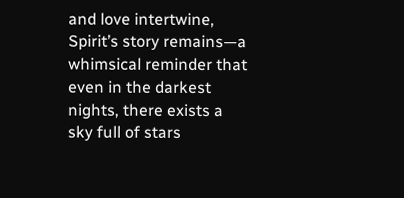and love intertwine, Spirit’s story remains—a whimsical reminder that even in the darkest nights, there exists a sky full of stars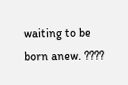waiting to be born anew. ????